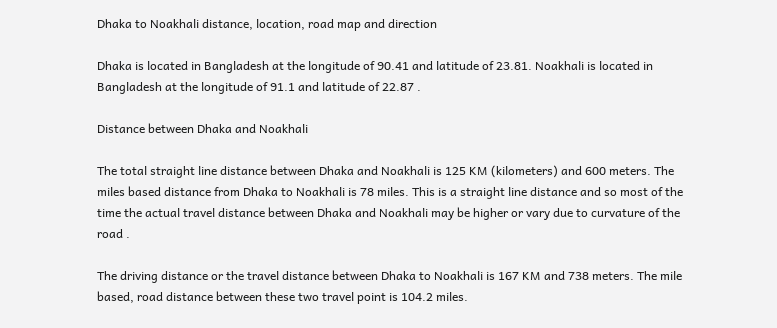Dhaka to Noakhali distance, location, road map and direction

Dhaka is located in Bangladesh at the longitude of 90.41 and latitude of 23.81. Noakhali is located in Bangladesh at the longitude of 91.1 and latitude of 22.87 .

Distance between Dhaka and Noakhali

The total straight line distance between Dhaka and Noakhali is 125 KM (kilometers) and 600 meters. The miles based distance from Dhaka to Noakhali is 78 miles. This is a straight line distance and so most of the time the actual travel distance between Dhaka and Noakhali may be higher or vary due to curvature of the road .

The driving distance or the travel distance between Dhaka to Noakhali is 167 KM and 738 meters. The mile based, road distance between these two travel point is 104.2 miles.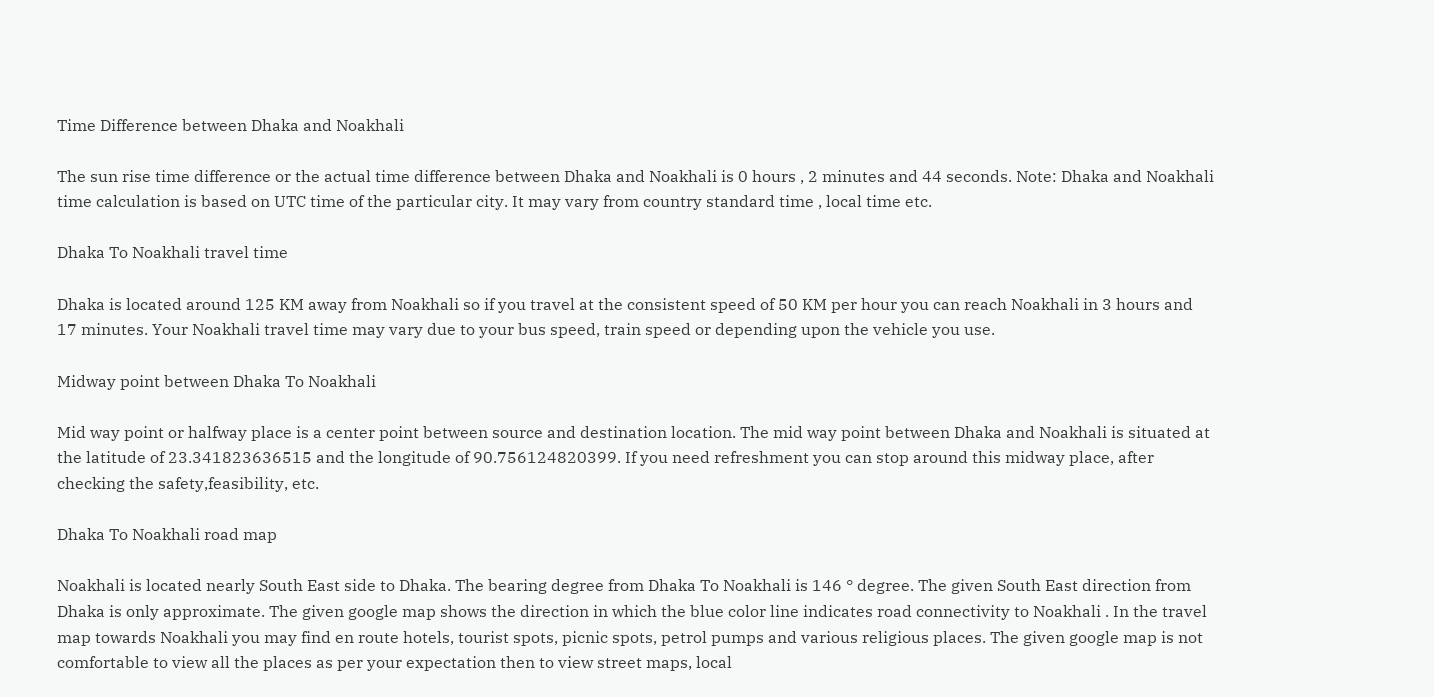Time Difference between Dhaka and Noakhali

The sun rise time difference or the actual time difference between Dhaka and Noakhali is 0 hours , 2 minutes and 44 seconds. Note: Dhaka and Noakhali time calculation is based on UTC time of the particular city. It may vary from country standard time , local time etc.

Dhaka To Noakhali travel time

Dhaka is located around 125 KM away from Noakhali so if you travel at the consistent speed of 50 KM per hour you can reach Noakhali in 3 hours and 17 minutes. Your Noakhali travel time may vary due to your bus speed, train speed or depending upon the vehicle you use.

Midway point between Dhaka To Noakhali

Mid way point or halfway place is a center point between source and destination location. The mid way point between Dhaka and Noakhali is situated at the latitude of 23.341823636515 and the longitude of 90.756124820399. If you need refreshment you can stop around this midway place, after checking the safety,feasibility, etc.

Dhaka To Noakhali road map

Noakhali is located nearly South East side to Dhaka. The bearing degree from Dhaka To Noakhali is 146 ° degree. The given South East direction from Dhaka is only approximate. The given google map shows the direction in which the blue color line indicates road connectivity to Noakhali . In the travel map towards Noakhali you may find en route hotels, tourist spots, picnic spots, petrol pumps and various religious places. The given google map is not comfortable to view all the places as per your expectation then to view street maps, local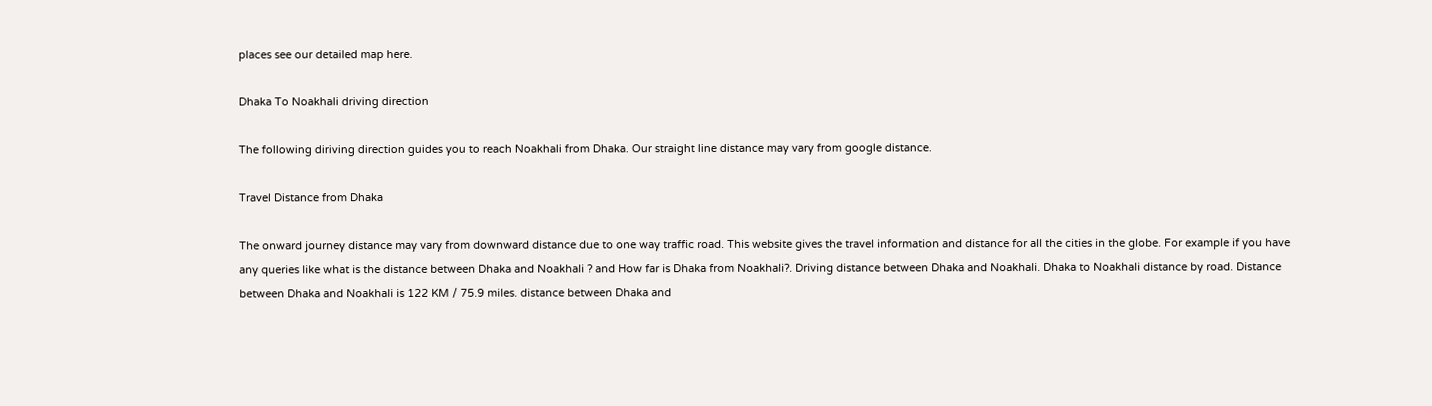places see our detailed map here.

Dhaka To Noakhali driving direction

The following diriving direction guides you to reach Noakhali from Dhaka. Our straight line distance may vary from google distance.

Travel Distance from Dhaka

The onward journey distance may vary from downward distance due to one way traffic road. This website gives the travel information and distance for all the cities in the globe. For example if you have any queries like what is the distance between Dhaka and Noakhali ? and How far is Dhaka from Noakhali?. Driving distance between Dhaka and Noakhali. Dhaka to Noakhali distance by road. Distance between Dhaka and Noakhali is 122 KM / 75.9 miles. distance between Dhaka and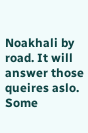Noakhali by road. It will answer those queires aslo. Some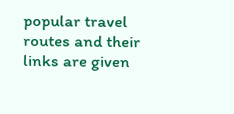popular travel routes and their links are given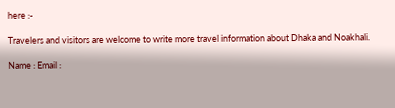here :-

Travelers and visitors are welcome to write more travel information about Dhaka and Noakhali.

Name : Email :